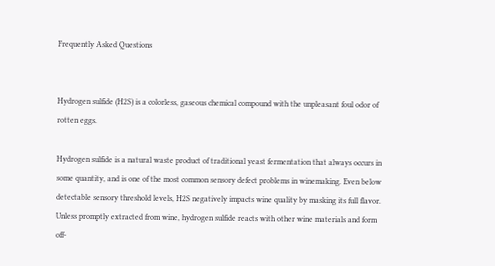Frequently Asked Questions


Hydrogen sulfide (H2S) is a colorless, gaseous chemical compound with the unpleasant foul odor of rotten eggs.

Hydrogen sulfide is a natural waste product of traditional yeast fermentation that always occurs in some quantity, and is one of the most common sensory defect problems in winemaking. Even below detectable sensory threshold levels, H2S negatively impacts wine quality by masking its full flavor. Unless promptly extracted from wine, hydrogen sulfide reacts with other wine materials and form off-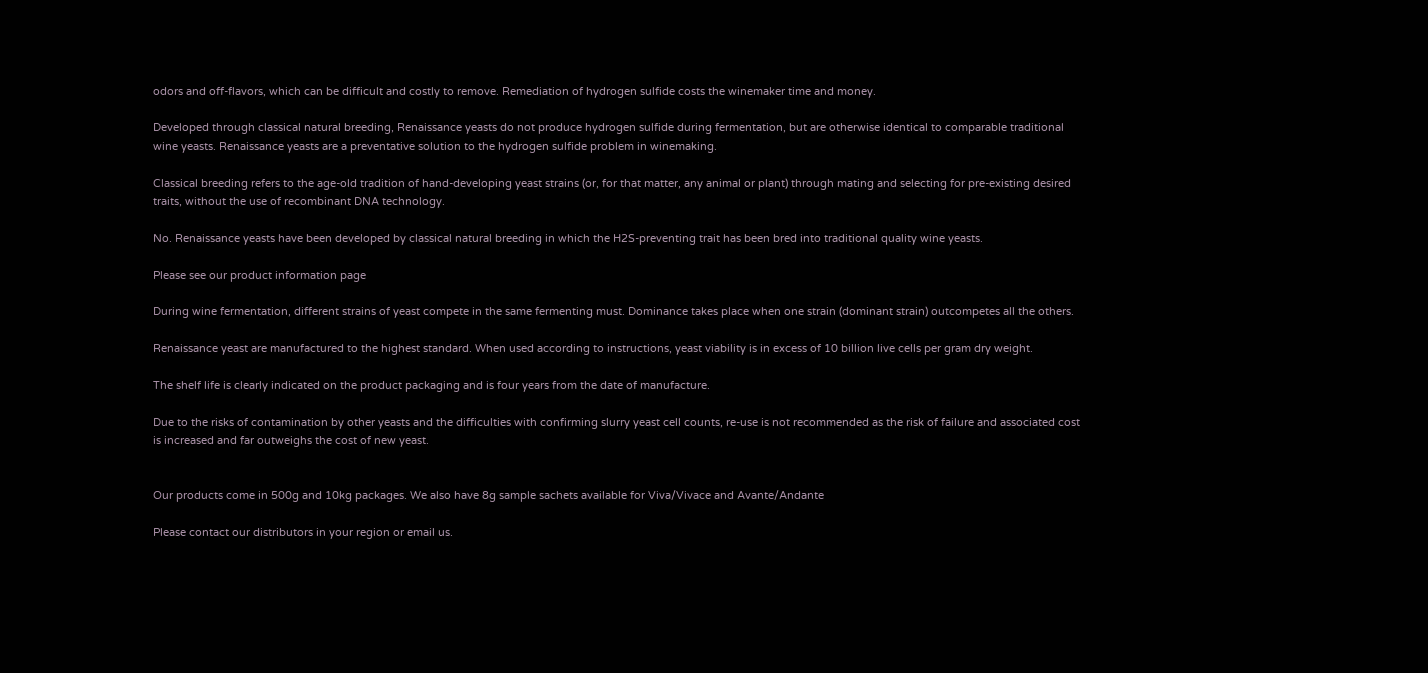odors and off-flavors, which can be difficult and costly to remove. Remediation of hydrogen sulfide costs the winemaker time and money.

Developed through classical natural breeding, Renaissance yeasts do not produce hydrogen sulfide during fermentation, but are otherwise identical to comparable traditional wine yeasts. Renaissance yeasts are a preventative solution to the hydrogen sulfide problem in winemaking.

Classical breeding refers to the age-old tradition of hand-developing yeast strains (or, for that matter, any animal or plant) through mating and selecting for pre-existing desired traits, without the use of recombinant DNA technology.

No. Renaissance yeasts have been developed by classical natural breeding in which the H2S-preventing trait has been bred into traditional quality wine yeasts.

Please see our product information page

During wine fermentation, different strains of yeast compete in the same fermenting must. Dominance takes place when one strain (dominant strain) outcompetes all the others.

Renaissance yeast are manufactured to the highest standard. When used according to instructions, yeast viability is in excess of 10 billion live cells per gram dry weight.

The shelf life is clearly indicated on the product packaging and is four years from the date of manufacture.

Due to the risks of contamination by other yeasts and the difficulties with confirming slurry yeast cell counts, re-use is not recommended as the risk of failure and associated cost is increased and far outweighs the cost of new yeast.


Our products come in 500g and 10kg packages. We also have 8g sample sachets available for Viva/Vivace and Avante/Andante

Please contact our distributors in your region or email us.